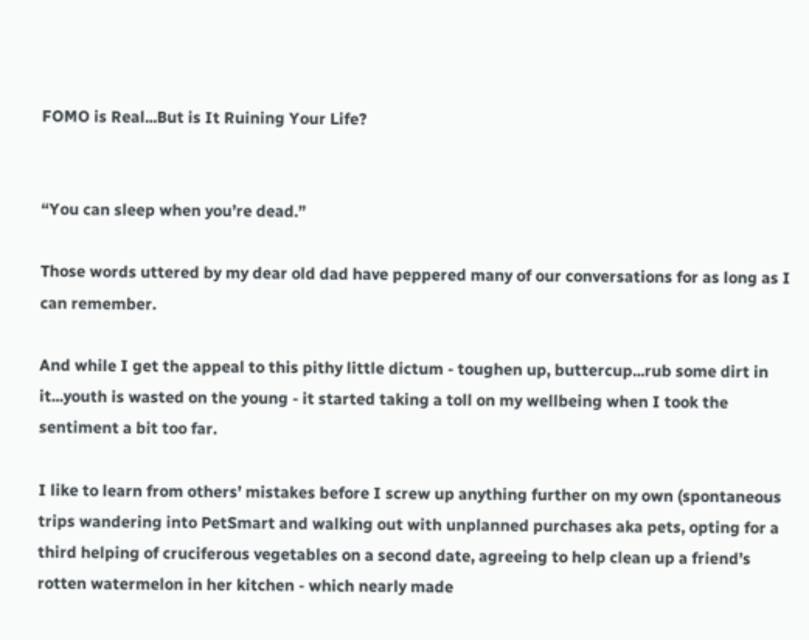FOMO is Real...But is It Ruining Your Life?


“You can sleep when you’re dead.”

Those words uttered by my dear old dad have peppered many of our conversations for as long as I can remember.

And while I get the appeal to this pithy little dictum - toughen up, buttercup...rub some dirt in it...youth is wasted on the young - it started taking a toll on my wellbeing when I took the sentiment a bit too far.

I like to learn from others’ mistakes before I screw up anything further on my own (spontaneous trips wandering into PetSmart and walking out with unplanned purchases aka pets, opting for a third helping of cruciferous vegetables on a second date, agreeing to help clean up a friend’s rotten watermelon in her kitchen - which nearly made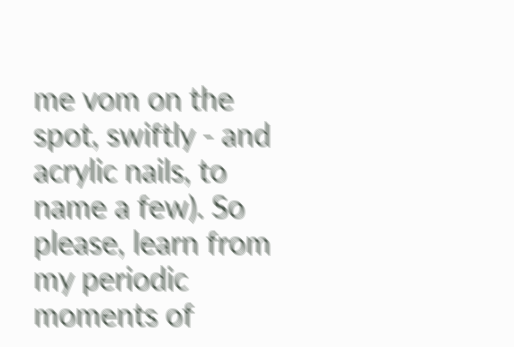me vom on the spot, swiftly - and acrylic nails, to name a few). So please, learn from my periodic moments of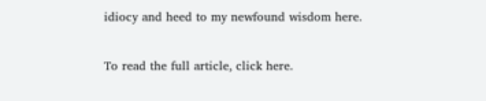idiocy and heed to my newfound wisdom here.

To read the full article, click here.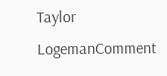Taylor LogemanComment